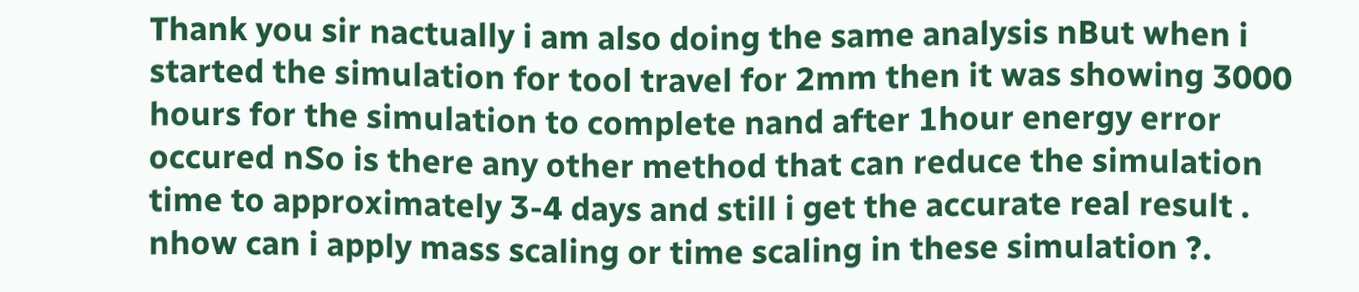Thank you sir nactually i am also doing the same analysis nBut when i started the simulation for tool travel for 2mm then it was showing 3000 hours for the simulation to complete nand after 1hour energy error occured nSo is there any other method that can reduce the simulation time to approximately 3-4 days and still i get the accurate real result . nhow can i apply mass scaling or time scaling in these simulation ?.